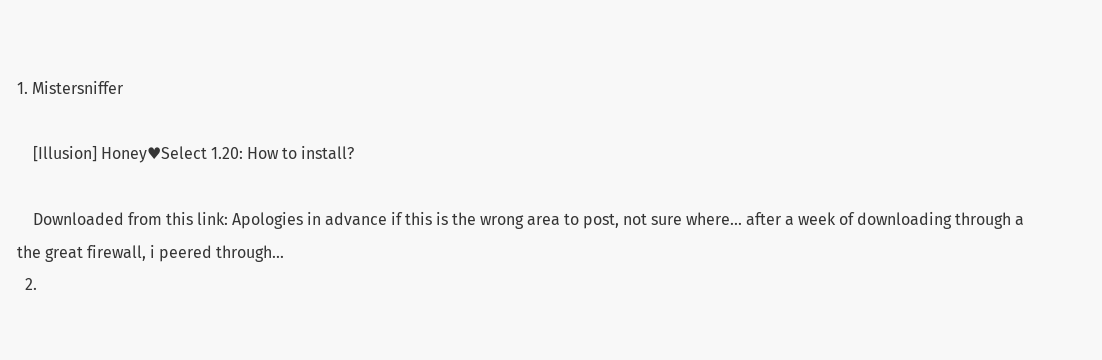1. Mistersniffer

    [Illusion] Honey♥Select 1.20: How to install?

    Downloaded from this link: Apologies in advance if this is the wrong area to post, not sure where... after a week of downloading through a the great firewall, i peered through...
  2.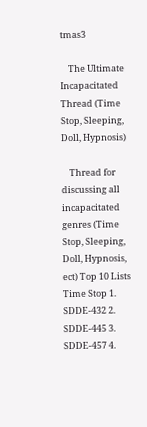tmas3

    The Ultimate Incapacitated Thread (Time Stop, Sleeping, Doll, Hypnosis)

    Thread for discussing all incapacitated genres (Time Stop, Sleeping, Doll, Hypnosis, ect) Top 10 Lists Time Stop 1. SDDE-432 2. SDDE-445 3. SDDE-457 4.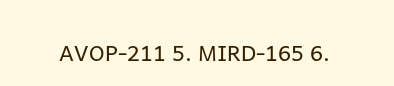AVOP-211 5. MIRD-165 6.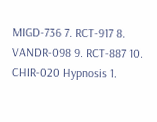MIGD-736 7. RCT-917 8. VANDR-098 9. RCT-887 10. CHIR-020 Hypnosis 1.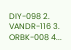DIY-098 2. VANDR-116 3. ORBK-008 4...